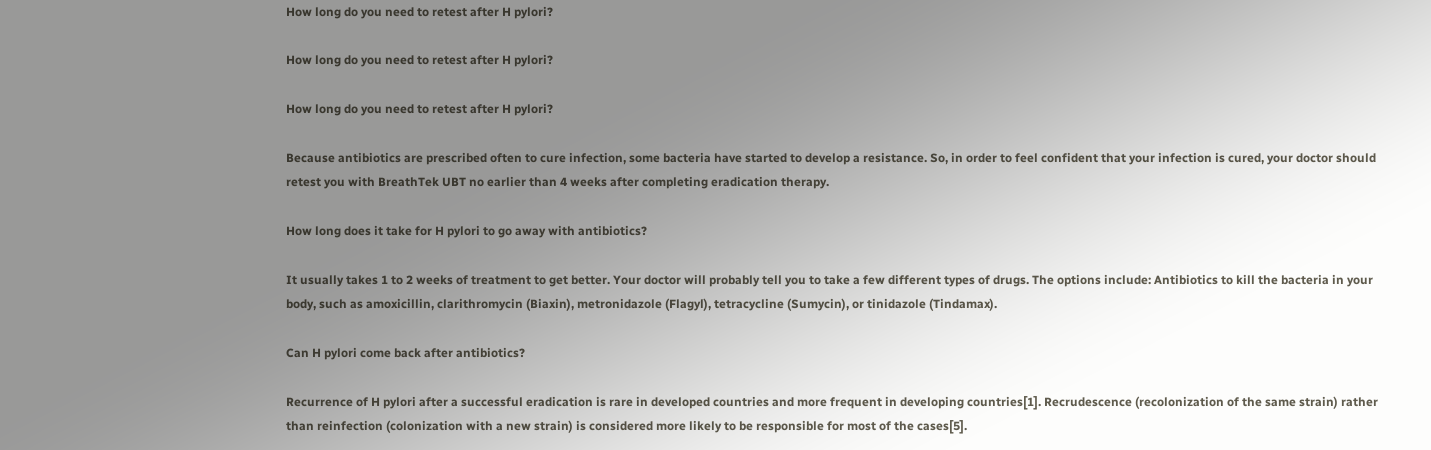How long do you need to retest after H pylori?

How long do you need to retest after H pylori?

How long do you need to retest after H pylori?

Because antibiotics are prescribed often to cure infection, some bacteria have started to develop a resistance. So, in order to feel confident that your infection is cured, your doctor should retest you with BreathTek UBT no earlier than 4 weeks after completing eradication therapy.

How long does it take for H pylori to go away with antibiotics?

It usually takes 1 to 2 weeks of treatment to get better. Your doctor will probably tell you to take a few different types of drugs. The options include: Antibiotics to kill the bacteria in your body, such as amoxicillin, clarithromycin (Biaxin), metronidazole (Flagyl), tetracycline (Sumycin), or tinidazole (Tindamax).

Can H pylori come back after antibiotics?

Recurrence of H pylori after a successful eradication is rare in developed countries and more frequent in developing countries[1]. Recrudescence (recolonization of the same strain) rather than reinfection (colonization with a new strain) is considered more likely to be responsible for most of the cases[5].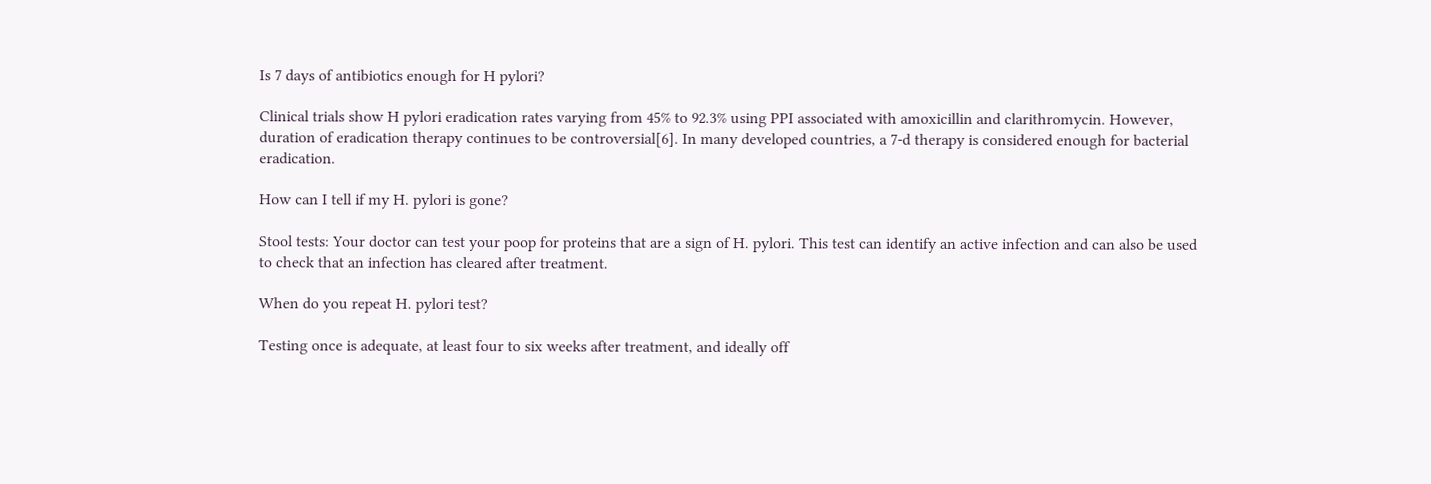Is 7 days of antibiotics enough for H pylori?

Clinical trials show H pylori eradication rates varying from 45% to 92.3% using PPI associated with amoxicillin and clarithromycin. However, duration of eradication therapy continues to be controversial[6]. In many developed countries, a 7-d therapy is considered enough for bacterial eradication.

How can I tell if my H. pylori is gone?

Stool tests: Your doctor can test your poop for proteins that are a sign of H. pylori. This test can identify an active infection and can also be used to check that an infection has cleared after treatment.

When do you repeat H. pylori test?

Testing once is adequate, at least four to six weeks after treatment, and ideally off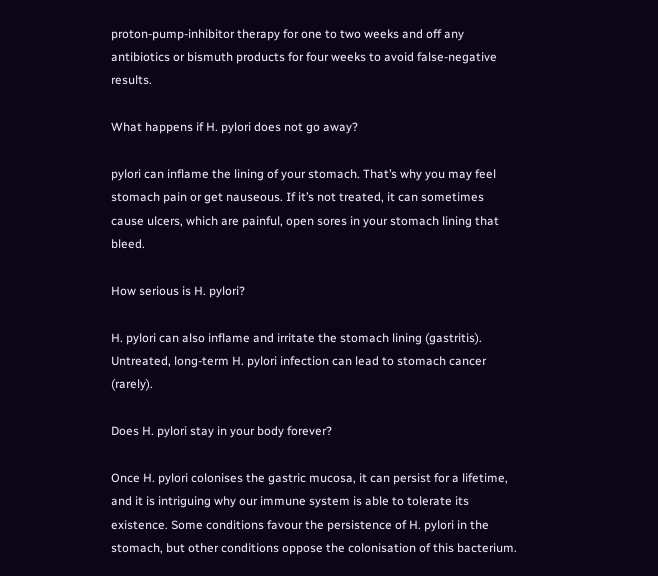proton-pump-inhibitor therapy for one to two weeks and off any antibiotics or bismuth products for four weeks to avoid false-negative results.

What happens if H. pylori does not go away?

pylori can inflame the lining of your stomach. That’s why you may feel stomach pain or get nauseous. If it’s not treated, it can sometimes cause ulcers, which are painful, open sores in your stomach lining that bleed.

How serious is H. pylori?

H. pylori can also inflame and irritate the stomach lining (gastritis). Untreated, long-term H. pylori infection can lead to stomach cancer (rarely).

Does H. pylori stay in your body forever?

Once H. pylori colonises the gastric mucosa, it can persist for a lifetime, and it is intriguing why our immune system is able to tolerate its existence. Some conditions favour the persistence of H. pylori in the stomach, but other conditions oppose the colonisation of this bacterium.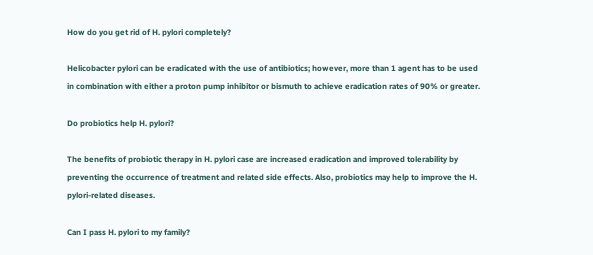How do you get rid of H. pylori completely?

Helicobacter pylori can be eradicated with the use of antibiotics; however, more than 1 agent has to be used in combination with either a proton pump inhibitor or bismuth to achieve eradication rates of 90% or greater.

Do probiotics help H. pylori?

The benefits of probiotic therapy in H. pylori case are increased eradication and improved tolerability by preventing the occurrence of treatment and related side effects. Also, probiotics may help to improve the H. pylori-related diseases.

Can I pass H. pylori to my family?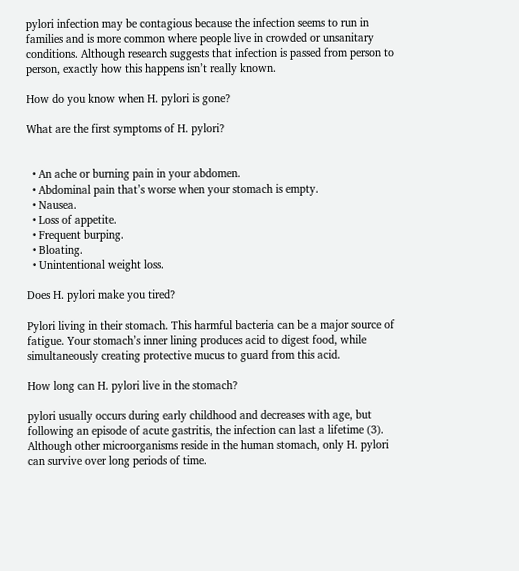pylori infection may be contagious because the infection seems to run in families and is more common where people live in crowded or unsanitary conditions. Although research suggests that infection is passed from person to person, exactly how this happens isn’t really known.

How do you know when H. pylori is gone?

What are the first symptoms of H. pylori?


  • An ache or burning pain in your abdomen.
  • Abdominal pain that’s worse when your stomach is empty.
  • Nausea.
  • Loss of appetite.
  • Frequent burping.
  • Bloating.
  • Unintentional weight loss.

Does H. pylori make you tired?

Pylori living in their stomach. This harmful bacteria can be a major source of fatigue. Your stomach’s inner lining produces acid to digest food, while simultaneously creating protective mucus to guard from this acid.

How long can H. pylori live in the stomach?

pylori usually occurs during early childhood and decreases with age, but following an episode of acute gastritis, the infection can last a lifetime (3). Although other microorganisms reside in the human stomach, only H. pylori can survive over long periods of time.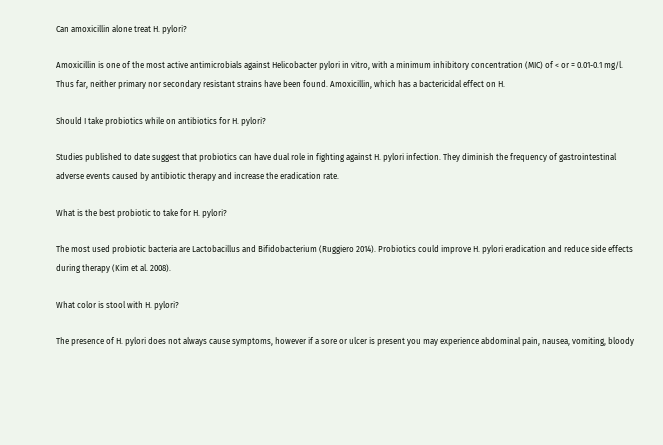Can amoxicillin alone treat H. pylori?

Amoxicillin is one of the most active antimicrobials against Helicobacter pylori in vitro, with a minimum inhibitory concentration (MIC) of < or = 0.01-0.1 mg/l. Thus far, neither primary nor secondary resistant strains have been found. Amoxicillin, which has a bactericidal effect on H.

Should I take probiotics while on antibiotics for H. pylori?

Studies published to date suggest that probiotics can have dual role in fighting against H. pylori infection. They diminish the frequency of gastrointestinal adverse events caused by antibiotic therapy and increase the eradication rate.

What is the best probiotic to take for H. pylori?

The most used probiotic bacteria are Lactobacillus and Bifidobacterium (Ruggiero 2014). Probiotics could improve H. pylori eradication and reduce side effects during therapy (Kim et al. 2008).

What color is stool with H. pylori?

The presence of H. pylori does not always cause symptoms, however if a sore or ulcer is present you may experience abdominal pain, nausea, vomiting, bloody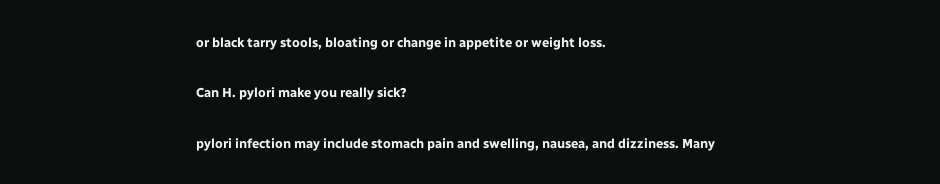or black tarry stools, bloating or change in appetite or weight loss.

Can H. pylori make you really sick?

pylori infection may include stomach pain and swelling, nausea, and dizziness. Many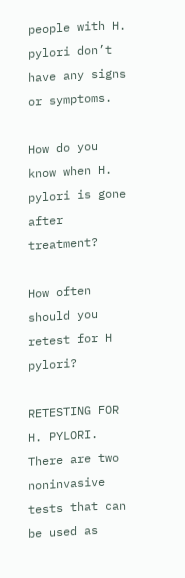people with H. pylori don’t have any signs or symptoms.

How do you know when H. pylori is gone after treatment?

How often should you retest for H pylori?

RETESTING FOR H. PYLORI. There are two noninvasive tests that can be used as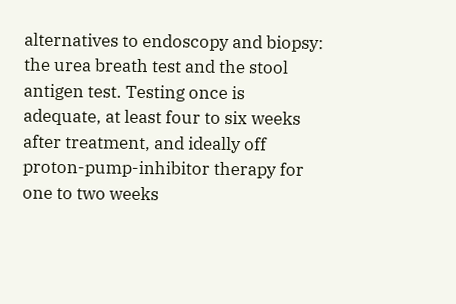alternatives to endoscopy and biopsy: the urea breath test and the stool antigen test. Testing once is adequate, at least four to six weeks after treatment, and ideally off proton-pump-inhibitor therapy for one to two weeks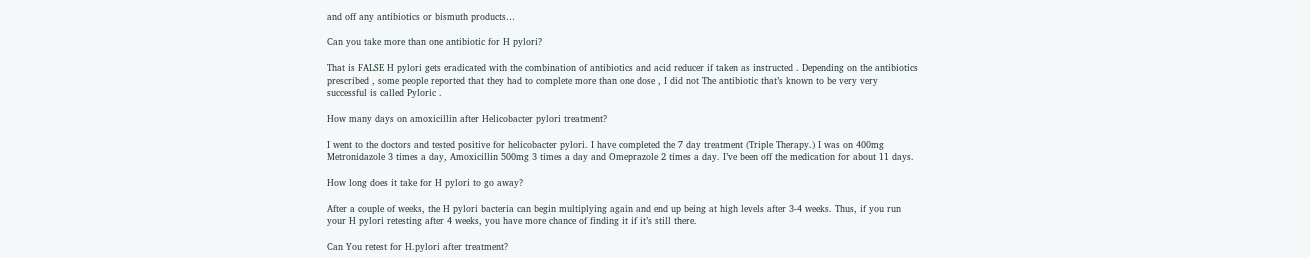and off any antibiotics or bismuth products…

Can you take more than one antibiotic for H pylori?

That is FALSE H pylori gets eradicated with the combination of antibiotics and acid reducer if taken as instructed . Depending on the antibiotics prescribed , some people reported that they had to complete more than one dose , I did not The antibiotic that’s known to be very very successful is called Pyloric .

How many days on amoxicillin after Helicobacter pylori treatment?

I went to the doctors and tested positive for helicobacter pylori. I have completed the 7 day treatment (Triple Therapy.) I was on 400mg Metronidazole 3 times a day, Amoxicillin 500mg 3 times a day and Omeprazole 2 times a day. I’ve been off the medication for about 11 days.

How long does it take for H pylori to go away?

After a couple of weeks, the H pylori bacteria can begin multiplying again and end up being at high levels after 3-4 weeks. Thus, if you run your H pylori retesting after 4 weeks, you have more chance of finding it if it’s still there.

Can You retest for H.pylori after treatment?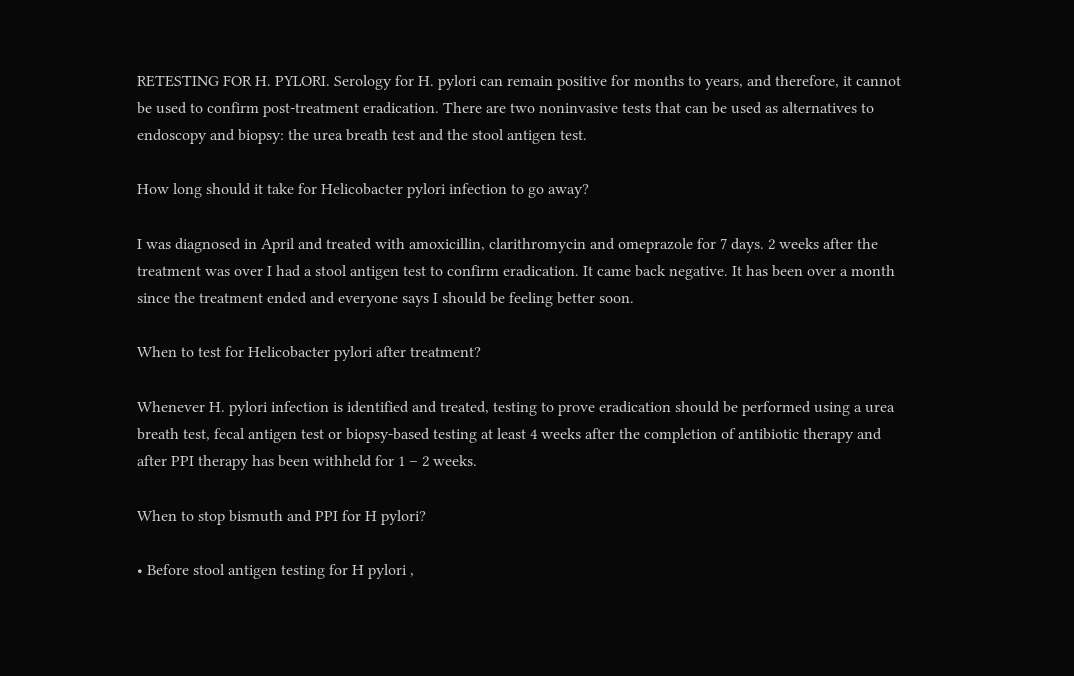RETESTING FOR H. PYLORI. Serology for H. pylori can remain positive for months to years, and therefore, it cannot be used to confirm post-treatment eradication. There are two noninvasive tests that can be used as alternatives to endoscopy and biopsy: the urea breath test and the stool antigen test.

How long should it take for Helicobacter pylori infection to go away?

I was diagnosed in April and treated with amoxicillin, clarithromycin and omeprazole for 7 days. 2 weeks after the treatment was over I had a stool antigen test to confirm eradication. It came back negative. It has been over a month since the treatment ended and everyone says I should be feeling better soon.

When to test for Helicobacter pylori after treatment?

Whenever H. pylori infection is identified and treated, testing to prove eradication should be performed using a urea breath test, fecal antigen test or biopsy-based testing at least 4 weeks after the completion of antibiotic therapy and after PPI therapy has been withheld for 1 – 2 weeks.

When to stop bismuth and PPI for H pylori?

• Before stool antigen testing for H pylori ,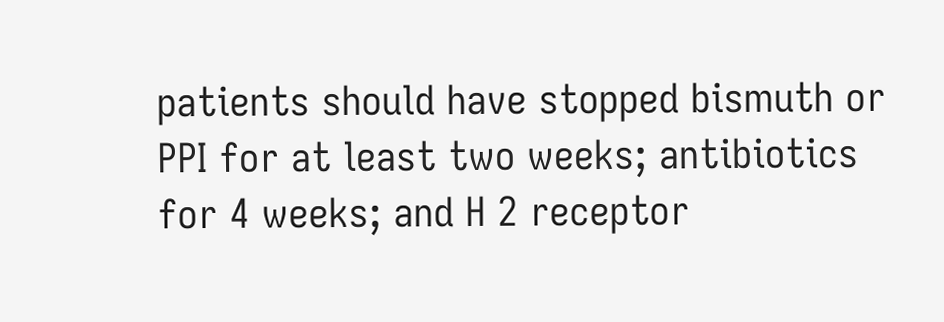patients should have stopped bismuth or PPI for at least two weeks; antibiotics for 4 weeks; and H 2 receptor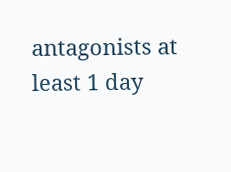antagonists at least 1 day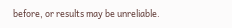before, or results may be unreliable.